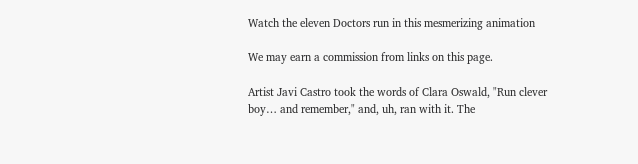Watch the eleven Doctors run in this mesmerizing animation

We may earn a commission from links on this page.

Artist Javi Castro took the words of Clara Oswald, "Run clever boy… and remember," and, uh, ran with it. The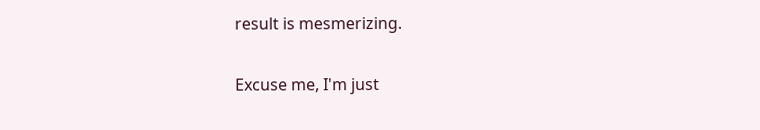result is mesmerizing.

Excuse me, I'm just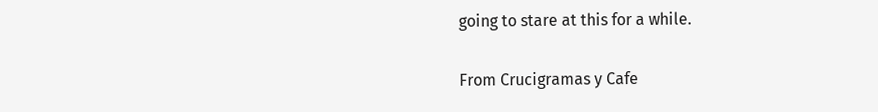going to stare at this for a while.

From Crucigramas y Cafe